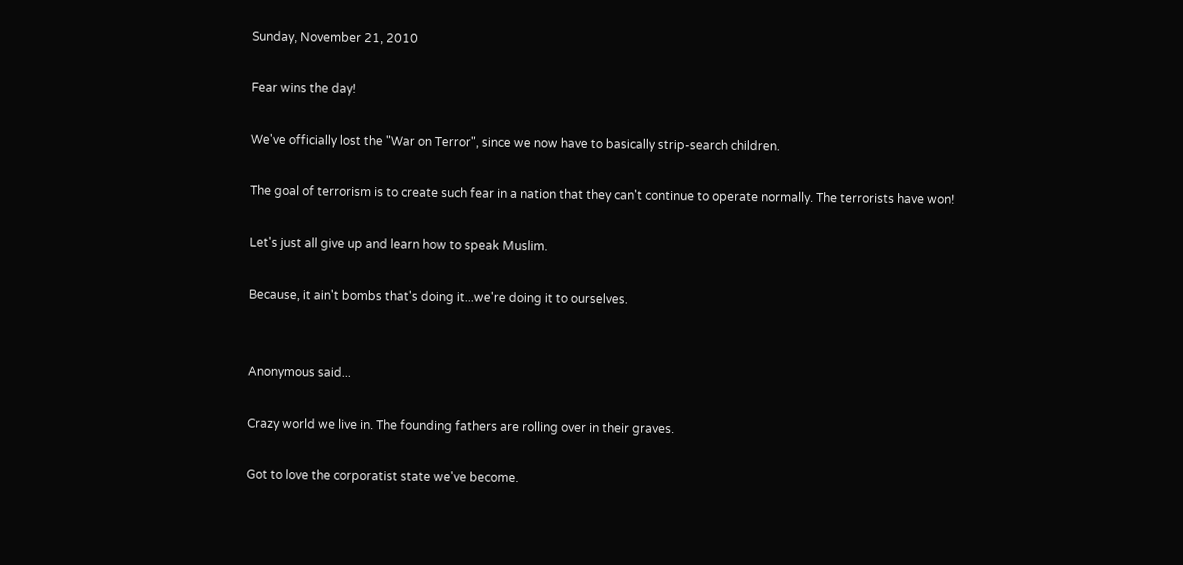Sunday, November 21, 2010

Fear wins the day!

We've officially lost the "War on Terror", since we now have to basically strip-search children.

The goal of terrorism is to create such fear in a nation that they can't continue to operate normally. The terrorists have won!

Let's just all give up and learn how to speak Muslim.

Because, it ain't bombs that's doing it...we're doing it to ourselves.


Anonymous said...

Crazy world we live in. The founding fathers are rolling over in their graves.

Got to love the corporatist state we've become.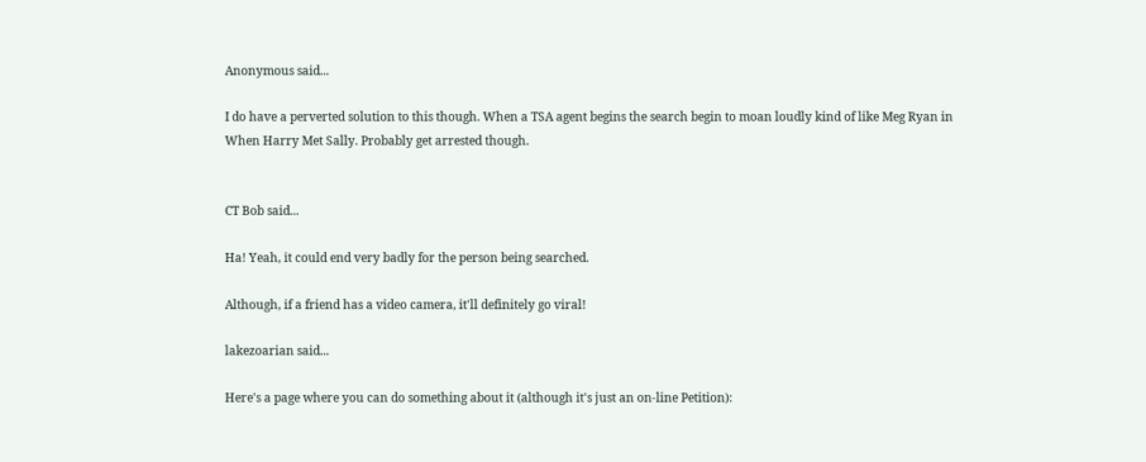Anonymous said...

I do have a perverted solution to this though. When a TSA agent begins the search begin to moan loudly kind of like Meg Ryan in When Harry Met Sally. Probably get arrested though.


CT Bob said...

Ha! Yeah, it could end very badly for the person being searched.

Although, if a friend has a video camera, it'll definitely go viral!

lakezoarian said...

Here's a page where you can do something about it (although it's just an on-line Petition):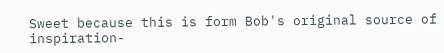Sweet because this is form Bob's original source of inspiration-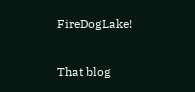FireDogLake!

That blog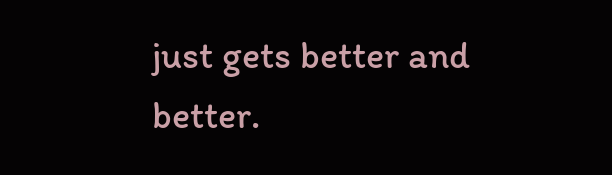just gets better and better.